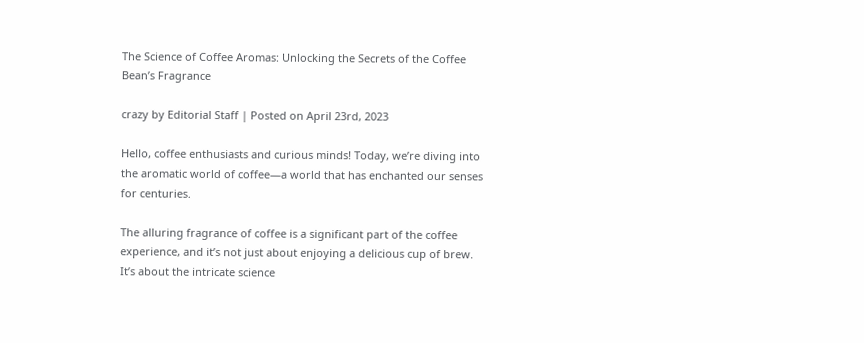The Science of Coffee Aromas: Unlocking the Secrets of the Coffee Bean’s Fragrance

crazy by Editorial Staff | Posted on April 23rd, 2023

Hello, coffee enthusiasts and curious minds! Today, we’re diving into the aromatic world of coffee—a world that has enchanted our senses for centuries.

The alluring fragrance of coffee is a significant part of the coffee experience, and it’s not just about enjoying a delicious cup of brew. It’s about the intricate science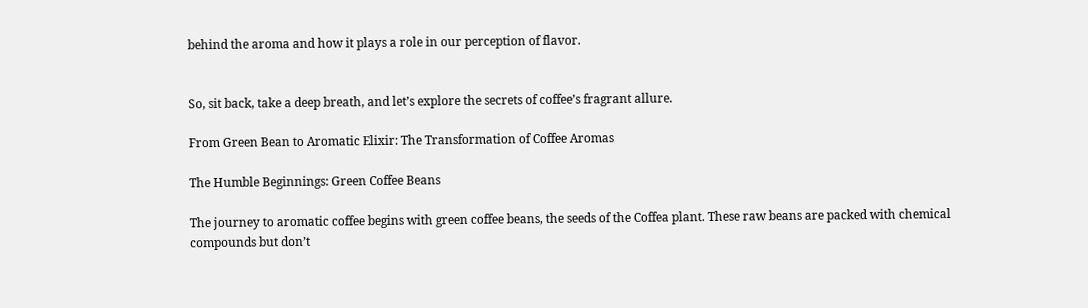behind the aroma and how it plays a role in our perception of flavor.


So, sit back, take a deep breath, and let’s explore the secrets of coffee’s fragrant allure.

From Green Bean to Aromatic Elixir: The Transformation of Coffee Aromas

The Humble Beginnings: Green Coffee Beans

The journey to aromatic coffee begins with green coffee beans, the seeds of the Coffea plant. These raw beans are packed with chemical compounds but don’t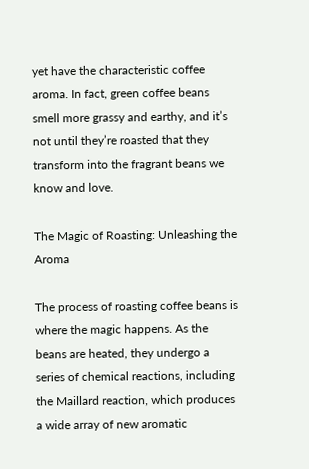yet have the characteristic coffee aroma. In fact, green coffee beans smell more grassy and earthy, and it’s not until they’re roasted that they transform into the fragrant beans we know and love.

The Magic of Roasting: Unleashing the Aroma

The process of roasting coffee beans is where the magic happens. As the beans are heated, they undergo a series of chemical reactions, including the Maillard reaction, which produces a wide array of new aromatic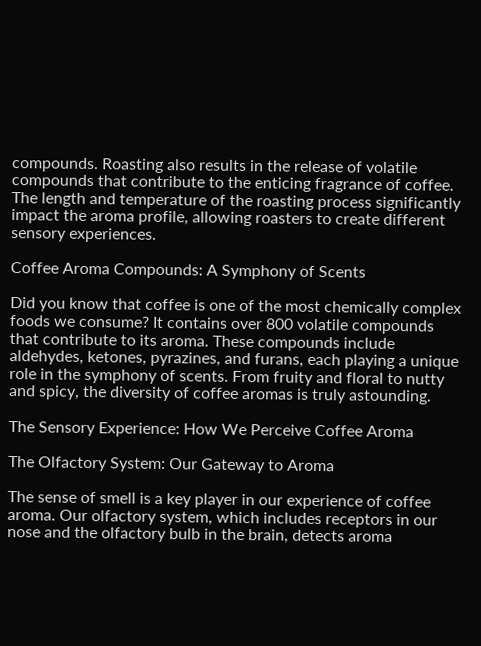compounds. Roasting also results in the release of volatile compounds that contribute to the enticing fragrance of coffee. The length and temperature of the roasting process significantly impact the aroma profile, allowing roasters to create different sensory experiences.

Coffee Aroma Compounds: A Symphony of Scents

Did you know that coffee is one of the most chemically complex foods we consume? It contains over 800 volatile compounds that contribute to its aroma. These compounds include aldehydes, ketones, pyrazines, and furans, each playing a unique role in the symphony of scents. From fruity and floral to nutty and spicy, the diversity of coffee aromas is truly astounding.

The Sensory Experience: How We Perceive Coffee Aroma

The Olfactory System: Our Gateway to Aroma

The sense of smell is a key player in our experience of coffee aroma. Our olfactory system, which includes receptors in our nose and the olfactory bulb in the brain, detects aroma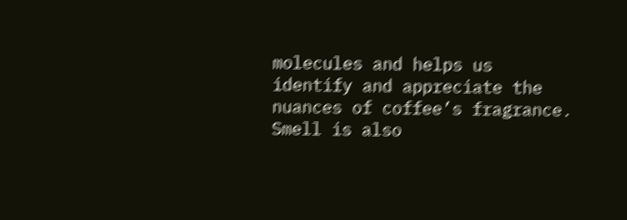molecules and helps us identify and appreciate the nuances of coffee’s fragrance. Smell is also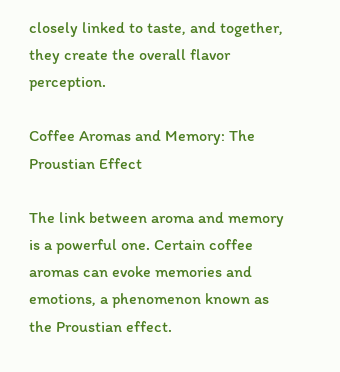closely linked to taste, and together, they create the overall flavor perception.

Coffee Aromas and Memory: The Proustian Effect

The link between aroma and memory is a powerful one. Certain coffee aromas can evoke memories and emotions, a phenomenon known as the Proustian effect.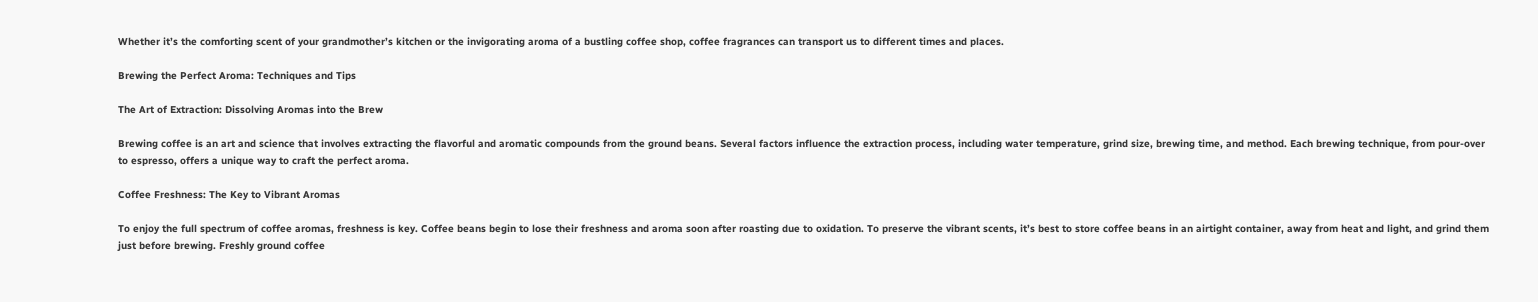Whether it’s the comforting scent of your grandmother’s kitchen or the invigorating aroma of a bustling coffee shop, coffee fragrances can transport us to different times and places.

Brewing the Perfect Aroma: Techniques and Tips

The Art of Extraction: Dissolving Aromas into the Brew

Brewing coffee is an art and science that involves extracting the flavorful and aromatic compounds from the ground beans. Several factors influence the extraction process, including water temperature, grind size, brewing time, and method. Each brewing technique, from pour-over to espresso, offers a unique way to craft the perfect aroma.

Coffee Freshness: The Key to Vibrant Aromas

To enjoy the full spectrum of coffee aromas, freshness is key. Coffee beans begin to lose their freshness and aroma soon after roasting due to oxidation. To preserve the vibrant scents, it’s best to store coffee beans in an airtight container, away from heat and light, and grind them just before brewing. Freshly ground coffee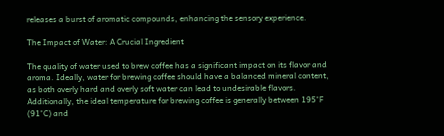releases a burst of aromatic compounds, enhancing the sensory experience.

The Impact of Water: A Crucial Ingredient

The quality of water used to brew coffee has a significant impact on its flavor and aroma. Ideally, water for brewing coffee should have a balanced mineral content, as both overly hard and overly soft water can lead to undesirable flavors. Additionally, the ideal temperature for brewing coffee is generally between 195°F (91°C) and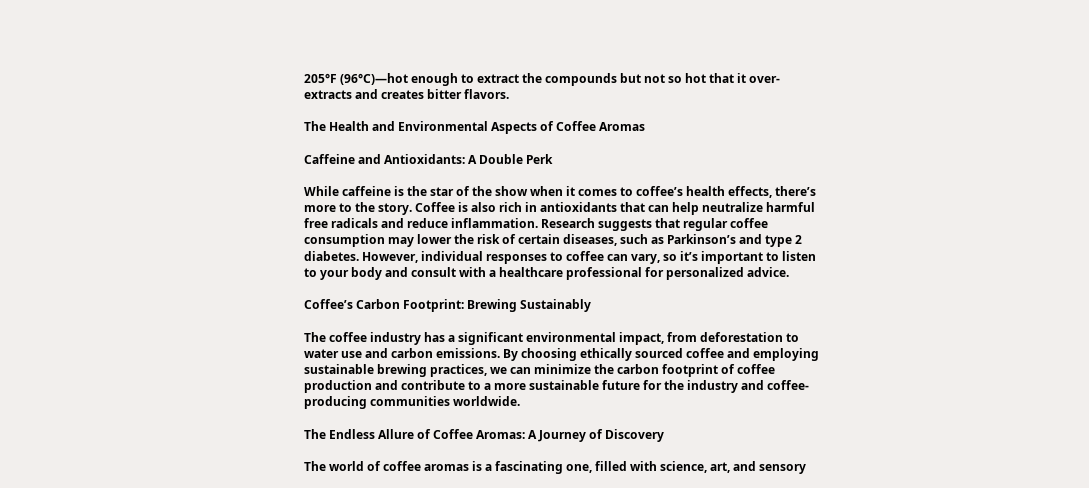205°F (96°C)—hot enough to extract the compounds but not so hot that it over-extracts and creates bitter flavors.

The Health and Environmental Aspects of Coffee Aromas

Caffeine and Antioxidants: A Double Perk

While caffeine is the star of the show when it comes to coffee’s health effects, there’s more to the story. Coffee is also rich in antioxidants that can help neutralize harmful free radicals and reduce inflammation. Research suggests that regular coffee consumption may lower the risk of certain diseases, such as Parkinson’s and type 2 diabetes. However, individual responses to coffee can vary, so it’s important to listen to your body and consult with a healthcare professional for personalized advice.

Coffee’s Carbon Footprint: Brewing Sustainably

The coffee industry has a significant environmental impact, from deforestation to water use and carbon emissions. By choosing ethically sourced coffee and employing sustainable brewing practices, we can minimize the carbon footprint of coffee production and contribute to a more sustainable future for the industry and coffee-producing communities worldwide.

The Endless Allure of Coffee Aromas: A Journey of Discovery

The world of coffee aromas is a fascinating one, filled with science, art, and sensory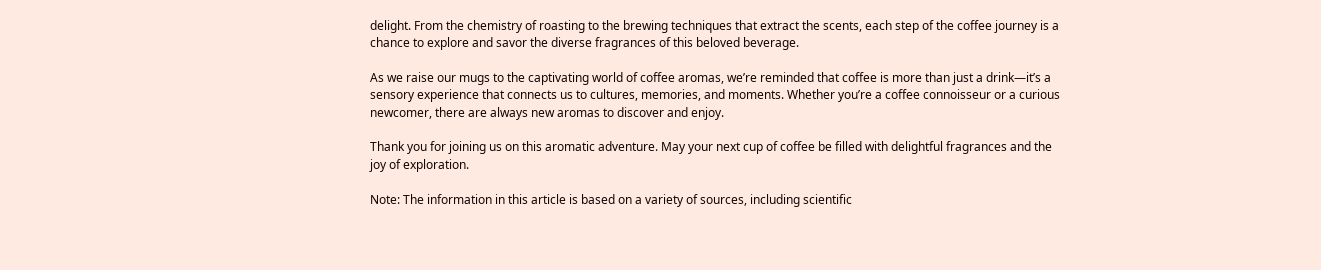delight. From the chemistry of roasting to the brewing techniques that extract the scents, each step of the coffee journey is a chance to explore and savor the diverse fragrances of this beloved beverage.

As we raise our mugs to the captivating world of coffee aromas, we’re reminded that coffee is more than just a drink—it’s a sensory experience that connects us to cultures, memories, and moments. Whether you’re a coffee connoisseur or a curious newcomer, there are always new aromas to discover and enjoy.

Thank you for joining us on this aromatic adventure. May your next cup of coffee be filled with delightful fragrances and the joy of exploration.

Note: The information in this article is based on a variety of sources, including scientific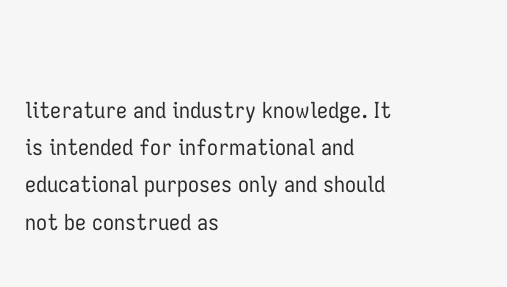literature and industry knowledge. It is intended for informational and educational purposes only and should not be construed as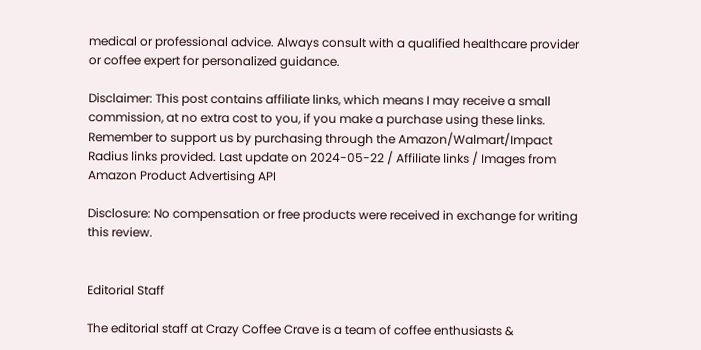medical or professional advice. Always consult with a qualified healthcare provider or coffee expert for personalized guidance.

Disclaimer: This post contains affiliate links, which means I may receive a small commission, at no extra cost to you, if you make a purchase using these links. Remember to support us by purchasing through the Amazon/Walmart/Impact Radius links provided. Last update on 2024-05-22 / Affiliate links / Images from Amazon Product Advertising API

Disclosure: No compensation or free products were received in exchange for writing this review.


Editorial Staff

The editorial staff at Crazy Coffee Crave is a team of coffee enthusiasts &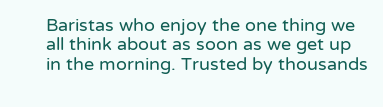Baristas who enjoy the one thing we all think about as soon as we get up in the morning. Trusted by thousands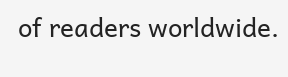of readers worldwide.